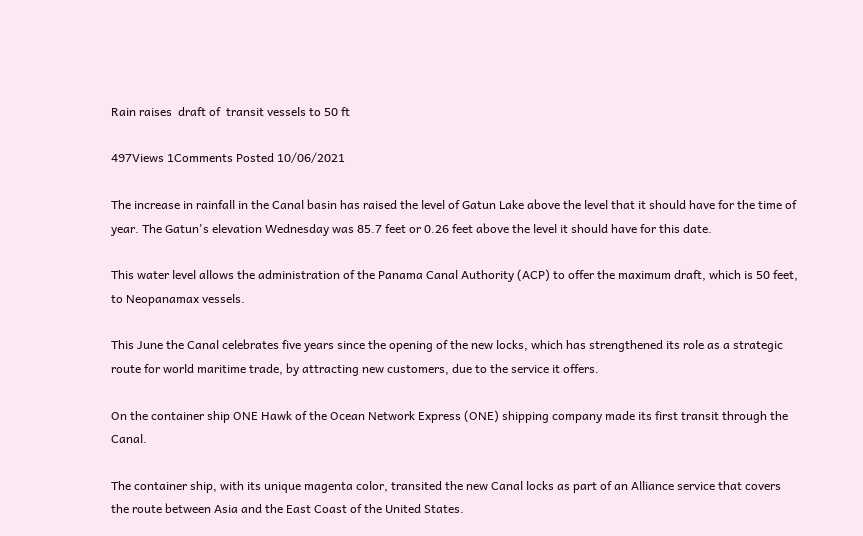Rain raises  draft of  transit vessels to 50 ft

497Views 1Comments Posted 10/06/2021

The increase in rainfall in the Canal basin has raised the level of Gatun Lake above the level that it should have for the time of year. The Gatun's elevation Wednesday was 85.7 feet or 0.26 feet above the level it should have for this date.

This water level allows the administration of the Panama Canal Authority (ACP) to offer the maximum draft, which is 50 feet, to Neopanamax vessels.

This June the Canal celebrates five years since the opening of the new locks, which has strengthened its role as a strategic route for world maritime trade, by attracting new customers, due to the service it offers.

On the container ship ONE Hawk of the Ocean Network Express (ONE) shipping company made its first transit through the Canal.

The container ship, with its unique magenta color, transited the new Canal locks as part of an Alliance service that covers the route between Asia and the East Coast of the United States.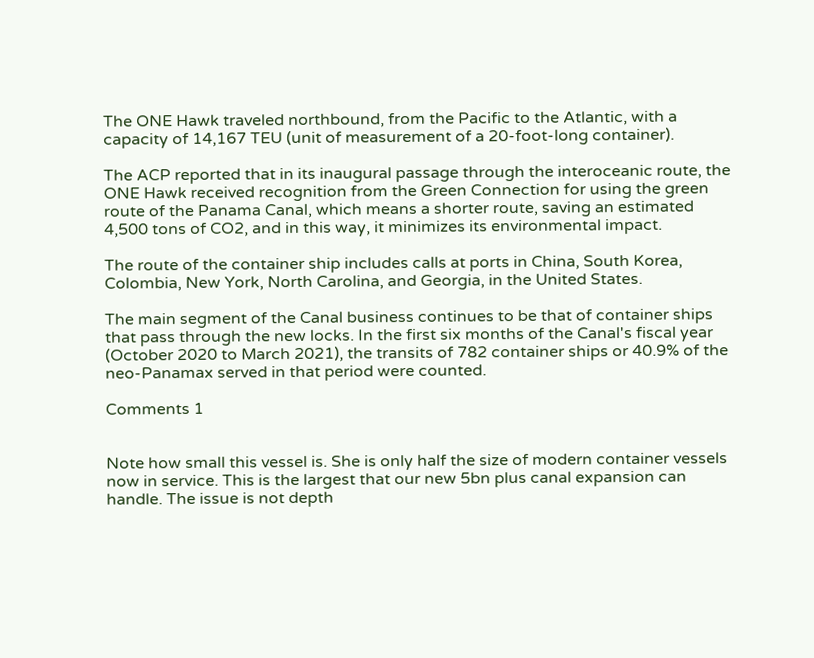The ONE Hawk traveled northbound, from the Pacific to the Atlantic, with a capacity of 14,167 TEU (unit of measurement of a 20-foot-long container).

The ACP reported that in its inaugural passage through the interoceanic route, the ONE Hawk received recognition from the Green Connection for using the green route of the Panama Canal, which means a shorter route, saving an estimated 4,500 tons of CO2, and in this way, it minimizes its environmental impact.

The route of the container ship includes calls at ports in China, South Korea, Colombia, New York, North Carolina, and Georgia, in the United States.

The main segment of the Canal business continues to be that of container ships that pass through the new locks. In the first six months of the Canal's fiscal year (October 2020 to March 2021), the transits of 782 container ships or 40.9% of the neo-Panamax served in that period were counted.

Comments 1


Note how small this vessel is. She is only half the size of modern container vessels now in service. This is the largest that our new 5bn plus canal expansion can handle. The issue is not depth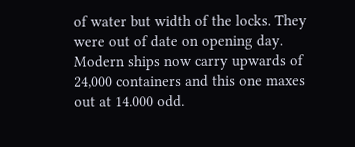of water but width of the locks. They were out of date on opening day. Modern ships now carry upwards of 24,000 containers and this one maxes out at 14.000 odd.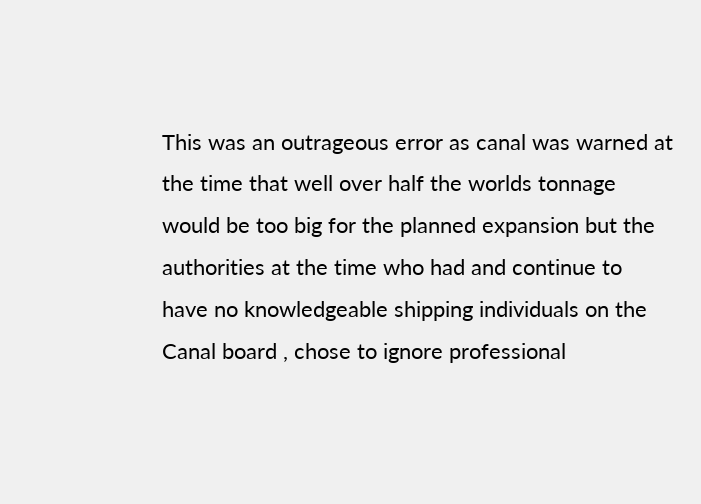This was an outrageous error as canal was warned at the time that well over half the worlds tonnage would be too big for the planned expansion but the authorities at the time who had and continue to have no knowledgeable shipping individuals on the Canal board , chose to ignore professional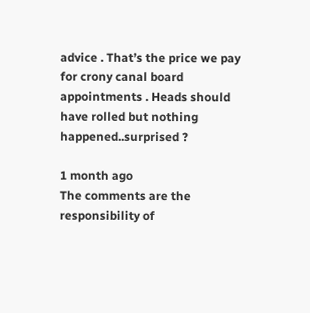advice . That’s the price we pay for crony canal board appointments . Heads should have rolled but nothing happened..surprised ?

1 month ago
The comments are the responsibility of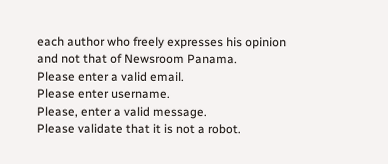each author who freely expresses his opinion and not that of Newsroom Panama.
Please enter a valid email.
Please enter username.
Please, enter a valid message.
Please validate that it is not a robot.